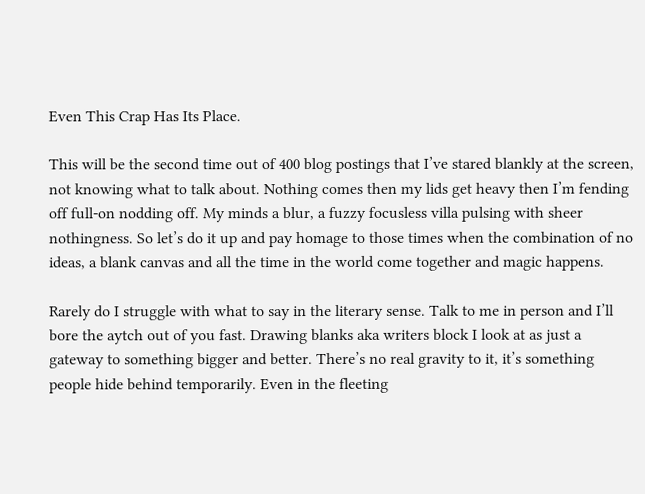Even This Crap Has Its Place.

This will be the second time out of 400 blog postings that I’ve stared blankly at the screen, not knowing what to talk about. Nothing comes then my lids get heavy then I’m fending off full-on nodding off. My minds a blur, a fuzzy focusless villa pulsing with sheer nothingness. So let’s do it up and pay homage to those times when the combination of no ideas, a blank canvas and all the time in the world come together and magic happens.

Rarely do I struggle with what to say in the literary sense. Talk to me in person and I’ll bore the aytch out of you fast. Drawing blanks aka writers block I look at as just a gateway to something bigger and better. There’s no real gravity to it, it’s something people hide behind temporarily. Even in the fleeting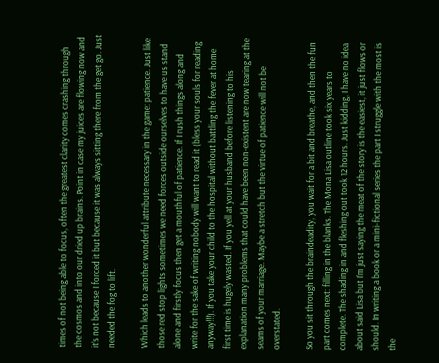times of not being able to focus, often the greatest clarity comes crashing through the cosmos and into our dried up brains. Point in case my juices are flowing now and it’s not because I forced it but because it was always sitting there from the get go. Just needed the fog to lift.

Which leads to another wonderful attribute necessary in the game: patience. Just like those red stop lights sometimes we need forces outside ourselves to have us stand alone and firstly focus then get a mouthful of patience. If I rush things along and write for the sake of writing nobody will want to read it (bless your souls for reading anyway!!!). If you take your child to the hospital without battling the fever at home first time is hugely wasted. If you yell at your husband before listening to his explanation many problems that could have been non-existent are now tearing at the seams of your marriage. Maybe a stretch but the virtue of patience will not be overstated.

So you sit through the braindeadity, you wait for a bit and breathe, and then the fun part comes next: filling in the blanks. The Mona Lisa outline took six years to complete. The shading in and fleshing out took 12 hours. Just kidding, I have no idea about said Lisa but I’m just saying the meat of the story is the easiest, it just flows or should. In writing a book or a mini-fictional series the part I struggle with the most is the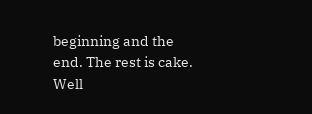beginning and the end. The rest is cake. Well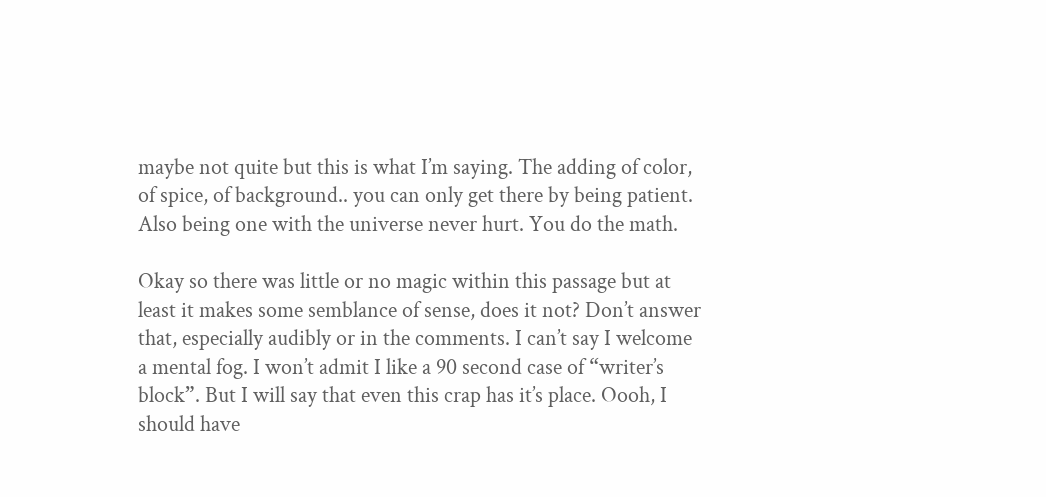maybe not quite but this is what I’m saying. The adding of color, of spice, of background.. you can only get there by being patient. Also being one with the universe never hurt. You do the math.

Okay so there was little or no magic within this passage but at least it makes some semblance of sense, does it not? Don’t answer that, especially audibly or in the comments. I can’t say I welcome a mental fog. I won’t admit I like a 90 second case of “writer’s block”. But I will say that even this crap has it’s place. Oooh, I should have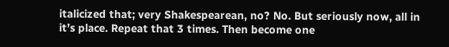italicized that; very Shakespearean, no? No. But seriously now, all in it’s place. Repeat that 3 times. Then become one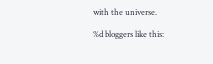with the universe.

%d bloggers like this: